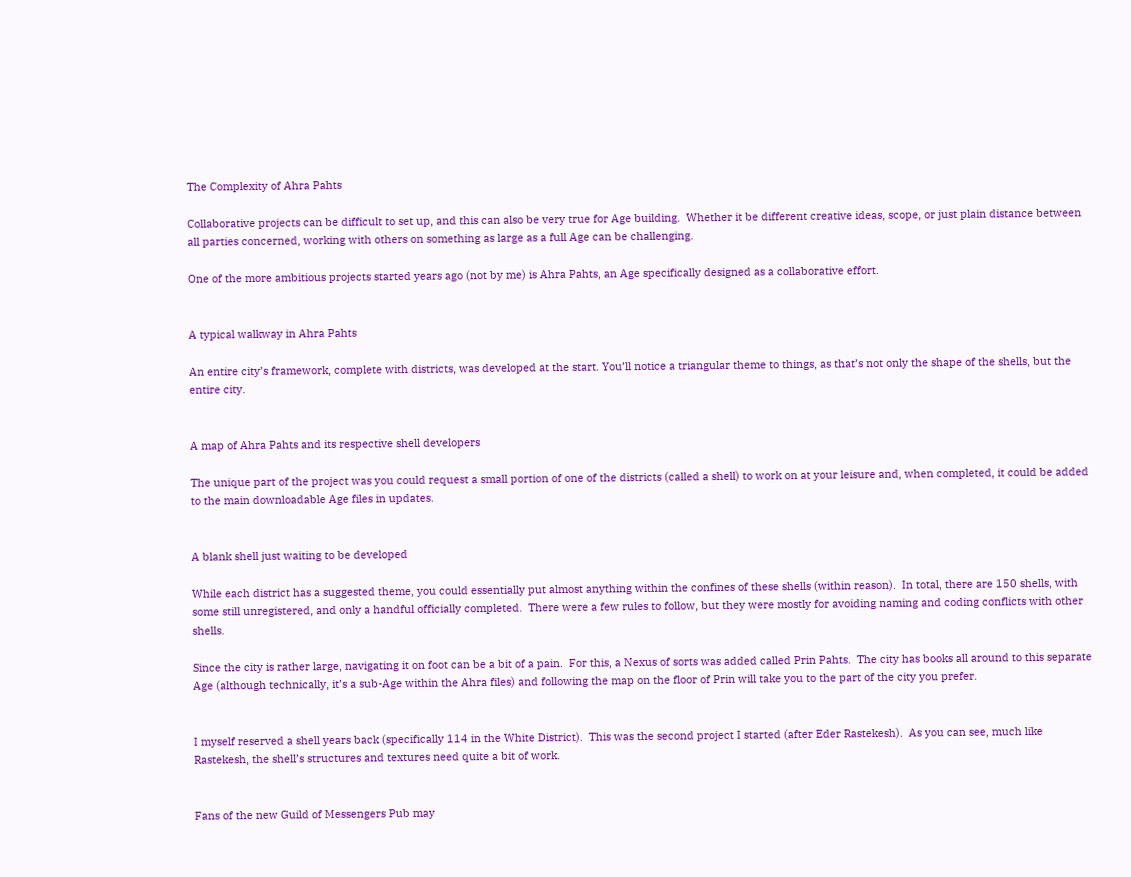The Complexity of Ahra Pahts

Collaborative projects can be difficult to set up, and this can also be very true for Age building.  Whether it be different creative ideas, scope, or just plain distance between all parties concerned, working with others on something as large as a full Age can be challenging.

One of the more ambitious projects started years ago (not by me) is Ahra Pahts, an Age specifically designed as a collaborative effort.


A typical walkway in Ahra Pahts

An entire city’s framework, complete with districts, was developed at the start. You’ll notice a triangular theme to things, as that’s not only the shape of the shells, but the entire city.


A map of Ahra Pahts and its respective shell developers

The unique part of the project was you could request a small portion of one of the districts (called a shell) to work on at your leisure and, when completed, it could be added to the main downloadable Age files in updates.


A blank shell just waiting to be developed

While each district has a suggested theme, you could essentially put almost anything within the confines of these shells (within reason).  In total, there are 150 shells, with some still unregistered, and only a handful officially completed.  There were a few rules to follow, but they were mostly for avoiding naming and coding conflicts with other shells.

Since the city is rather large, navigating it on foot can be a bit of a pain.  For this, a Nexus of sorts was added called Prin Pahts.  The city has books all around to this separate Age (although technically, it’s a sub-Age within the Ahra files) and following the map on the floor of Prin will take you to the part of the city you prefer.


I myself reserved a shell years back (specifically 114 in the White District).  This was the second project I started (after Eder Rastekesh).  As you can see, much like Rastekesh, the shell’s structures and textures need quite a bit of work.


Fans of the new Guild of Messengers Pub may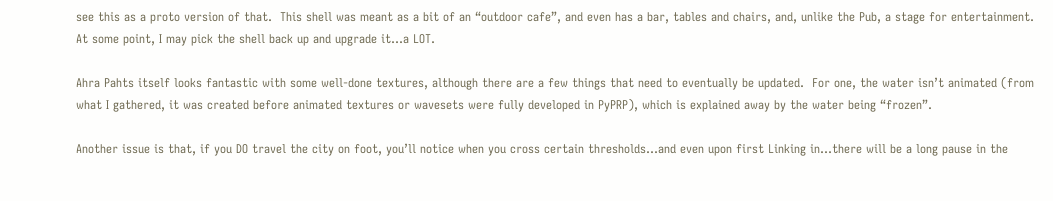see this as a proto version of that.  This shell was meant as a bit of an “outdoor cafe”, and even has a bar, tables and chairs, and, unlike the Pub, a stage for entertainment.  At some point, I may pick the shell back up and upgrade it…a LOT.

Ahra Pahts itself looks fantastic with some well-done textures, although there are a few things that need to eventually be updated.  For one, the water isn’t animated (from what I gathered, it was created before animated textures or wavesets were fully developed in PyPRP), which is explained away by the water being “frozen”.

Another issue is that, if you DO travel the city on foot, you’ll notice when you cross certain thresholds…and even upon first Linking in…there will be a long pause in the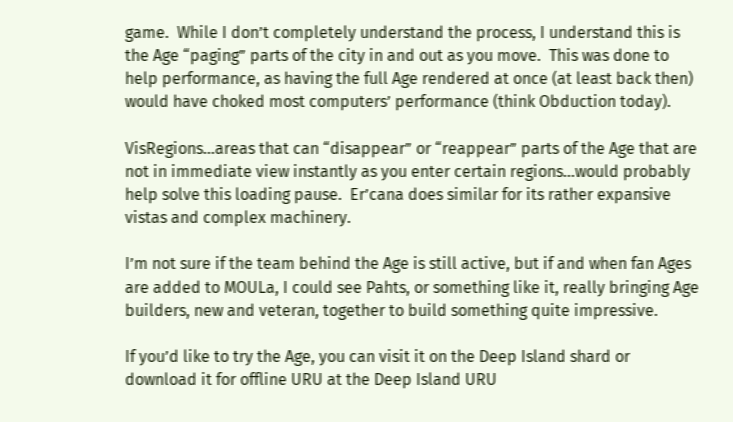game.  While I don’t completely understand the process, I understand this is the Age “paging” parts of the city in and out as you move.  This was done to help performance, as having the full Age rendered at once (at least back then) would have choked most computers’ performance (think Obduction today).

VisRegions…areas that can “disappear” or “reappear” parts of the Age that are not in immediate view instantly as you enter certain regions…would probably help solve this loading pause.  Er’cana does similar for its rather expansive vistas and complex machinery.

I’m not sure if the team behind the Age is still active, but if and when fan Ages are added to MOULa, I could see Pahts, or something like it, really bringing Age builders, new and veteran, together to build something quite impressive.

If you’d like to try the Age, you can visit it on the Deep Island shard or download it for offline URU at the Deep Island URU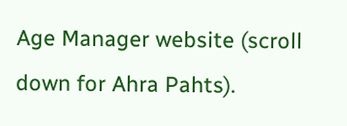Age Manager website (scroll down for Ahra Pahts).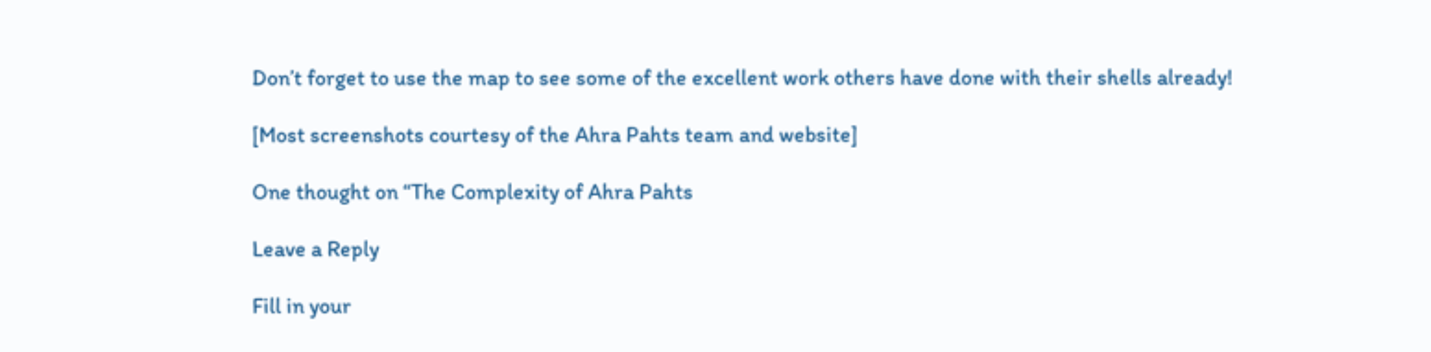Don’t forget to use the map to see some of the excellent work others have done with their shells already!

[Most screenshots courtesy of the Ahra Pahts team and website]

One thought on “The Complexity of Ahra Pahts

Leave a Reply

Fill in your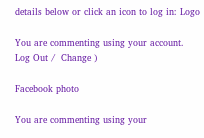details below or click an icon to log in: Logo

You are commenting using your account. Log Out /  Change )

Facebook photo

You are commenting using your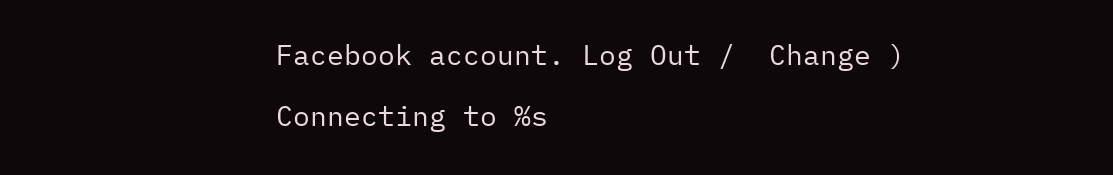Facebook account. Log Out /  Change )

Connecting to %s